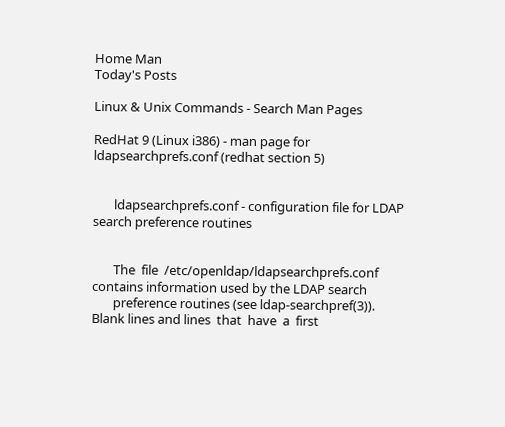Home Man
Today's Posts

Linux & Unix Commands - Search Man Pages

RedHat 9 (Linux i386) - man page for ldapsearchprefs.conf (redhat section 5)


       ldapsearchprefs.conf - configuration file for LDAP search preference routines


       The  file  /etc/openldap/ldapsearchprefs.conf contains information used by the LDAP search
       preference routines (see ldap-searchpref(3)).  Blank lines and lines  that  have  a  first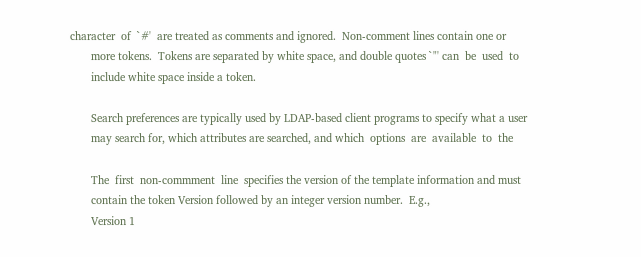character  of  `#'  are treated as comments and ignored.  Non-comment lines contain one or
       more tokens.  Tokens are separated by white space, and double quotes `"' can  be  used  to
       include white space inside a token.

       Search preferences are typically used by LDAP-based client programs to specify what a user
       may search for, which attributes are searched, and which  options  are  available  to  the

       The  first  non-commment  line  specifies the version of the template information and must
       contain the token Version followed by an integer version number.  E.g.,
       Version 1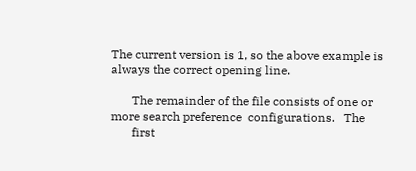The current version is 1, so the above example is always the correct opening line.

       The remainder of the file consists of one or more search preference  configurations.   The
       first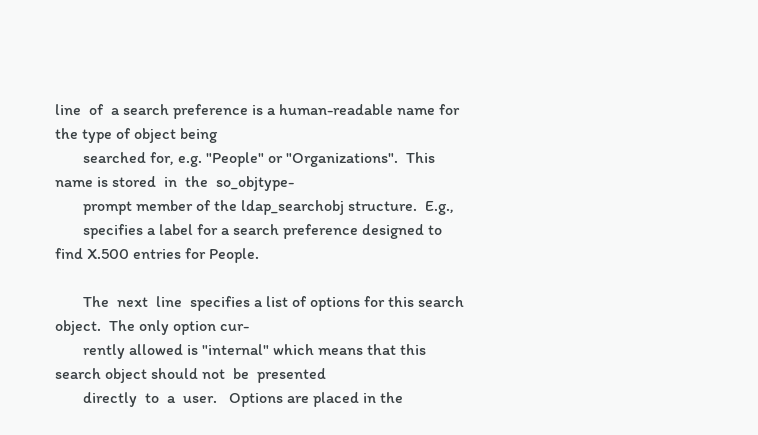line  of  a search preference is a human-readable name for the type of object being
       searched for, e.g. "People" or "Organizations".  This name is stored  in  the  so_objtype-
       prompt member of the ldap_searchobj structure.  E.g.,
       specifies a label for a search preference designed to find X.500 entries for People.

       The  next  line  specifies a list of options for this search object.  The only option cur-
       rently allowed is "internal" which means that this search object should not  be  presented
       directly  to  a  user.   Options are placed in the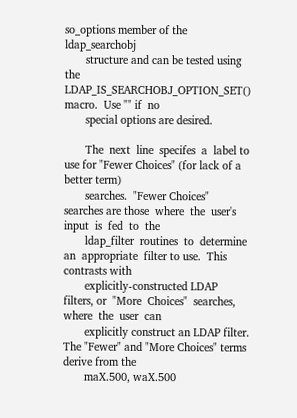so_options member of the ldap_searchobj
       structure and can be tested using the LDAP_IS_SEARCHOBJ_OPTION_SET() macro.  Use "" if  no
       special options are desired.

       The  next  line  specifes  a  label to use for "Fewer Choices" (for lack of a better term)
       searches.  "Fewer Choices" searches are those  where  the  user's  input  is  fed  to  the
       ldap_filter  routines  to  determine  an  appropriate  filter to use.  This contrasts with
       explicitly-constructed LDAP filters, or  "More  Choices"  searches,  where  the  user  can
       explicitly construct an LDAP filter.  The "Fewer" and "More Choices" terms derive from the
       maX.500, waX.500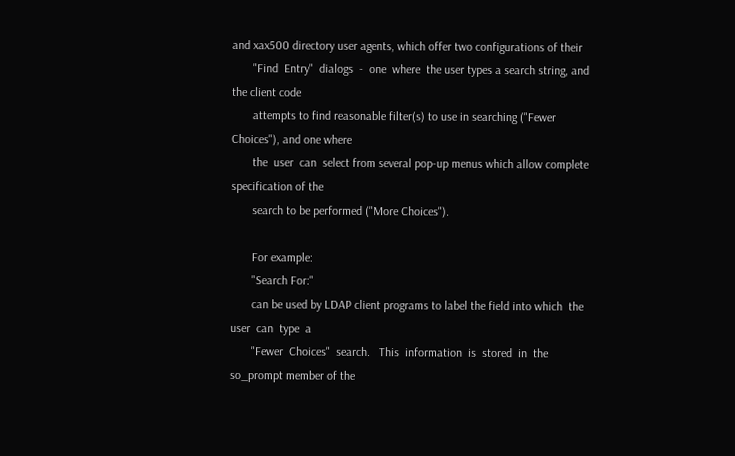and xax500 directory user agents, which offer two configurations of their
       "Find  Entry"  dialogs  -  one  where  the user types a search string, and the client code
       attempts to find reasonable filter(s) to use in searching ("Fewer Choices"), and one where
       the  user  can  select from several pop-up menus which allow complete specification of the
       search to be performed ("More Choices").

       For example:
       "Search For:"
       can be used by LDAP client programs to label the field into which  the  user  can  type  a
       "Fewer  Choices"  search.   This  information  is  stored  in  the so_prompt member of the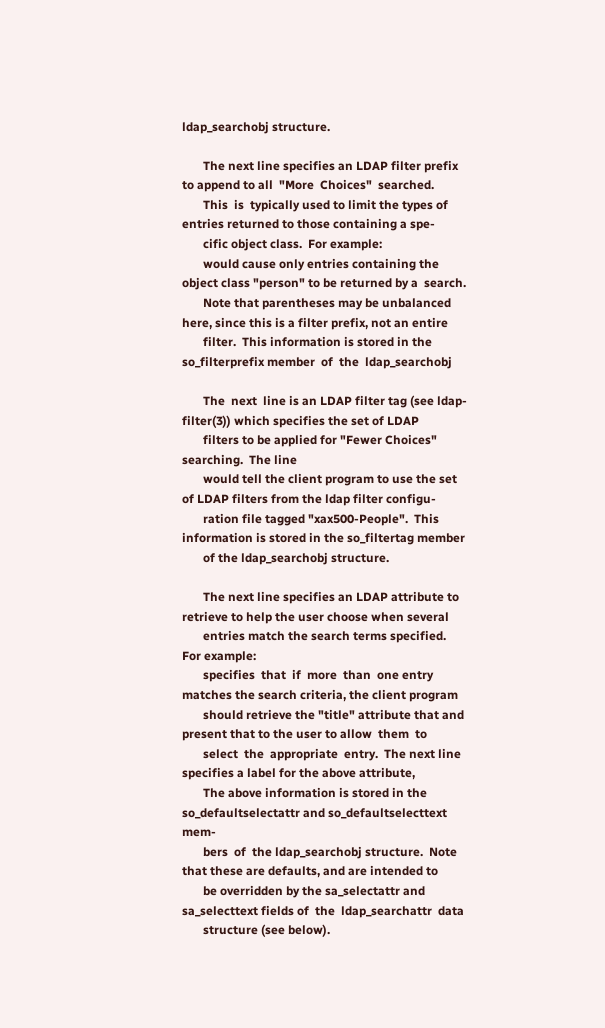ldap_searchobj structure.

       The next line specifies an LDAP filter prefix to append to all  "More  Choices"  searched.
       This  is  typically used to limit the types of entries returned to those containing a spe-
       cific object class.  For example:
       would cause only entries containing the object class "person" to be returned by a  search.
       Note that parentheses may be unbalanced here, since this is a filter prefix, not an entire
       filter.  This information is stored in the so_filterprefix member  of  the  ldap_searchobj

       The  next  line is an LDAP filter tag (see ldap-filter(3)) which specifies the set of LDAP
       filters to be applied for "Fewer Choices" searching.  The line
       would tell the client program to use the set of LDAP filters from the ldap filter configu-
       ration file tagged "xax500-People".  This information is stored in the so_filtertag member
       of the ldap_searchobj structure.

       The next line specifies an LDAP attribute to retrieve to help the user choose when several
       entries match the search terms specified.  For example:
       specifies  that  if  more  than  one entry matches the search criteria, the client program
       should retrieve the "title" attribute that and present that to the user to allow  them  to
       select  the  appropriate  entry.  The next line specifies a label for the above attribute,
       The above information is stored in the so_defaultselectattr and so_defaultselecttext  mem-
       bers  of  the ldap_searchobj structure.  Note that these are defaults, and are intended to
       be overridden by the sa_selectattr and sa_selecttext fields of  the  ldap_searchattr  data
       structure (see below).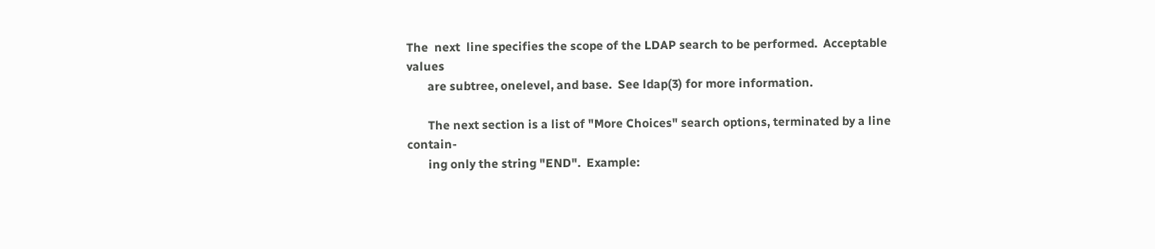The  next  line specifies the scope of the LDAP search to be performed.  Acceptable values
       are subtree, onelevel, and base.  See ldap(3) for more information.

       The next section is a list of "More Choices" search options, terminated by a line contain-
       ing only the string "END".  Example: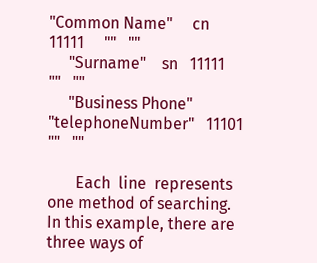"Common Name"     cn   11111     ""   ""
     "Surname"    sn   11111     ""   ""
     "Business Phone"  "telephoneNumber"   11101     ""   ""

       Each  line  represents  one method of searching.  In this example, there are three ways of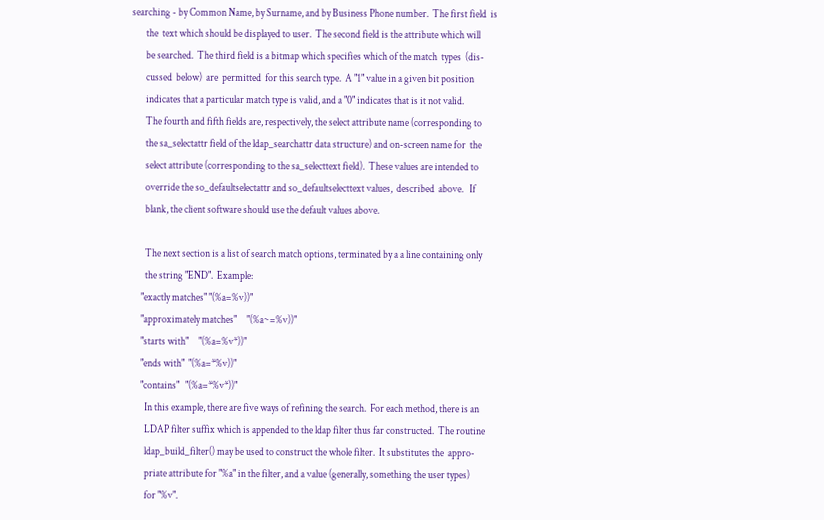searching - by Common Name, by Surname, and by Business Phone number.  The first field  is
       the  text which should be displayed to user.  The second field is the attribute which will
       be searched.  The third field is a bitmap which specifies which of the match  types  (dis-
       cussed  below)  are  permitted  for this search type.  A "1" value in a given bit position
       indicates that a particular match type is valid, and a "0" indicates that is it not valid.
       The fourth and fifth fields are, respectively, the select attribute name (corresponding to
       the sa_selectattr field of the ldap_searchattr data structure) and on-screen name for  the
       select attribute (corresponding to the sa_selecttext field).  These values are intended to
       override the so_defaultselectattr and so_defaultselecttext values,  described  above.   If
       blank, the client software should use the default values above.

       The next section is a list of search match options, terminated by a a line containing only
       the string "END".  Example:
     "exactly matches" "(%a=%v))"
     "approximately matches"     "(%a~=%v))"
     "starts with"     "(%a=%v*))"
     "ends with"  "(%a=*%v))"
     "contains"   "(%a=*%v*))"
       In this example, there are five ways of refining the search.  For each method, there is an
       LDAP filter suffix which is appended to the ldap filter thus far constructed.  The routine
       ldap_build_filter() may be used to construct the whole filter.  It substitutes the  appro-
       priate attribute for "%a" in the filter, and a value (generally, something the user types)
       for "%v".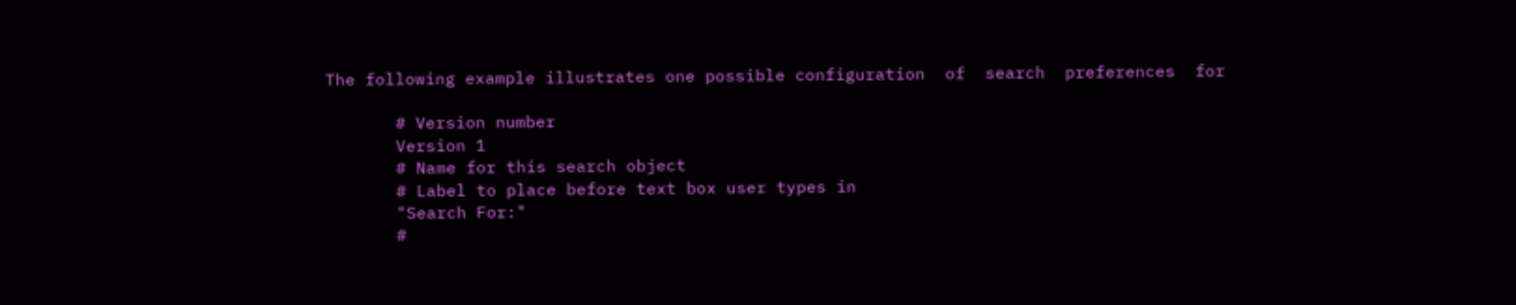The following example illustrates one possible configuration  of  search  preferences  for

       # Version number
       Version 1
       # Name for this search object
       # Label to place before text box user types in
       "Search For:"
       #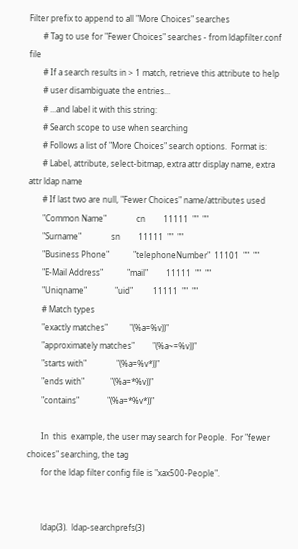Filter prefix to append to all "More Choices" searches
       # Tag to use for "Fewer Choices" searches - from ldapfilter.conf file
       # If a search results in > 1 match, retrieve this attribute to help
       # user disambiguate the entries...
       # ...and label it with this string:
       # Search scope to use when searching
       # Follows a list of "More Choices" search options.  Format is:
       # Label, attribute, select-bitmap, extra attr display name, extra attr ldap name
       # If last two are null, "Fewer Choices" name/attributes used
       "Common Name"               cn         11111  ""  ""
       "Surname"               sn         11111  ""  ""
       "Business Phone"            "telephoneNumber"  11101  ""  ""
       "E-Mail Address"            "mail"         11111  ""  ""
       "Uniqname"              "uid"          11111  ""  ""
       # Match types
       "exactly matches"           "(%a=%v))"
       "approximately matches"         "(%a~=%v))"
       "starts with"               "(%a=%v*))"
       "ends with"             "(%a=*%v))"
       "contains"              "(%a=*%v*))"

       In  this  example, the user may search for People.  For "fewer choices" searching, the tag
       for the ldap filter config file is "xax500-People".


       ldap(3).  ldap-searchprefs(3)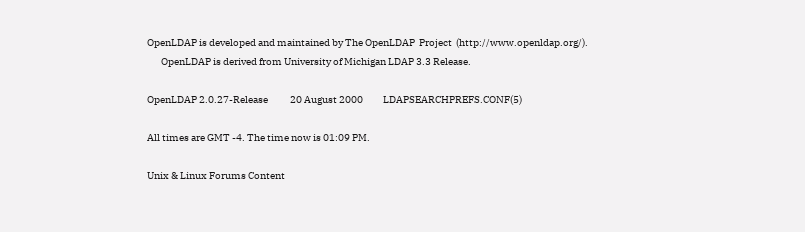OpenLDAP is developed and maintained by The OpenLDAP  Project  (http://www.openldap.org/).
       OpenLDAP is derived from University of Michigan LDAP 3.3 Release.

OpenLDAP 2.0.27-Release           20 August 2000          LDAPSEARCHPREFS.CONF(5)

All times are GMT -4. The time now is 01:09 PM.

Unix & Linux Forums Content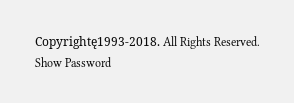Copyrightę1993-2018. All Rights Reserved.
Show Password